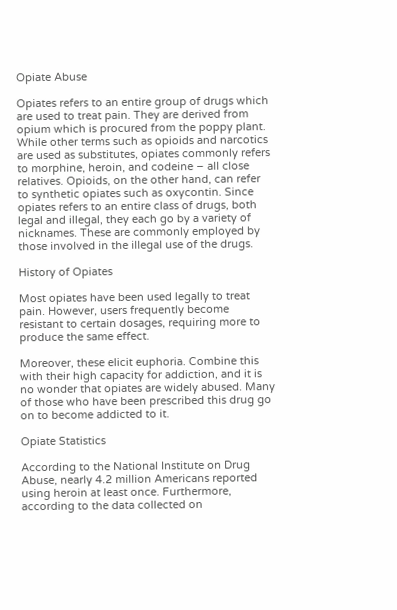Opiate Abuse

Opiates refers to an entire group of drugs which are used to treat pain. They are derived from opium which is procured from the poppy plant. While other terms such as opioids and narcotics are used as substitutes, opiates commonly refers to morphine, heroin, and codeine – all close relatives. Opioids, on the other hand, can refer to synthetic opiates such as oxycontin. Since opiates refers to an entire class of drugs, both legal and illegal, they each go by a variety of nicknames. These are commonly employed by those involved in the illegal use of the drugs.

History of Opiates

Most opiates have been used legally to treat pain. However, users frequently become resistant to certain dosages, requiring more to produce the same effect.

Moreover, these elicit euphoria. Combine this with their high capacity for addiction, and it is no wonder that opiates are widely abused. Many of those who have been prescribed this drug go on to become addicted to it.

Opiate Statistics

According to the National Institute on Drug Abuse, nearly 4.2 million Americans reported using heroin at least once. Furthermore, according to the data collected on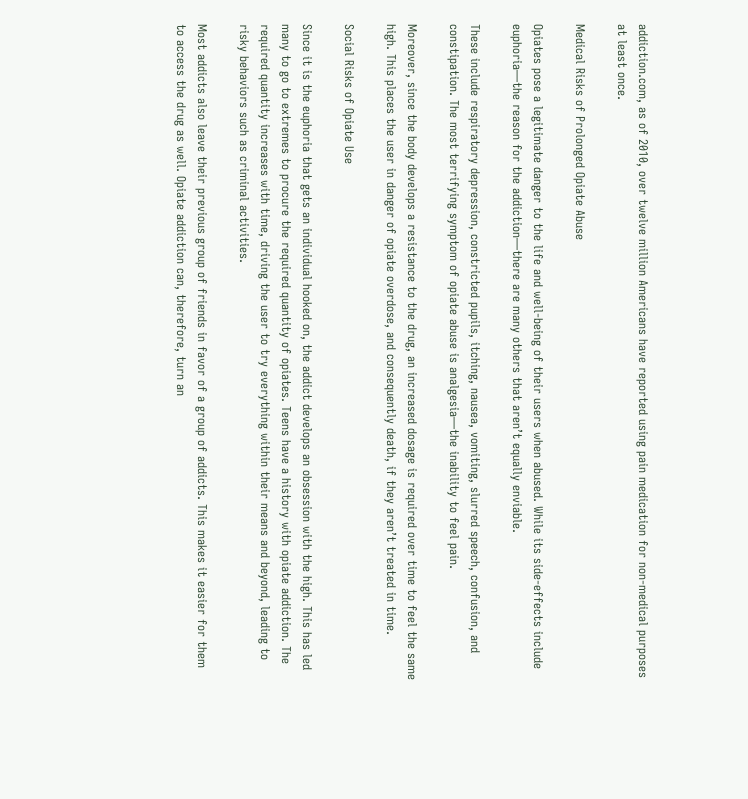addiction.com, as of 2010, over twelve million Americans have reported using pain medication for non-medical purposes at least once.

Medical Risks of Prolonged Opiate Abuse

Opiates pose a legitimate danger to the life and well-being of their users when abused. While its side-effects include euphoria—the reason for the addiction—there are many others that aren’t equally enviable.

These include respiratory depression, constricted pupils, itching, nausea, vomiting, slurred speech, confusion, and constipation. The most terrifying symptom of opiate abuse is analgesia—the inability to feel pain.

Moreover, since the body develops a resistance to the drug, an increased dosage is required over time to feel the same high. This places the user in danger of opiate overdose, and consequently death, if they aren’t treated in time.

Social Risks of Opiate Use

Since it is the euphoria that gets an individual hooked on, the addict develops an obsession with the high. This has led many to go to extremes to procure the required quantity of opiates. Teens have a history with opiate addiction. The required quantity increases with time, driving the user to try everything within their means and beyond, leading to risky behaviors such as criminal activities.

Most addicts also leave their previous group of friends in favor of a group of addicts. This makes it easier for them to access the drug as well. Opiate addiction can, therefore, turn an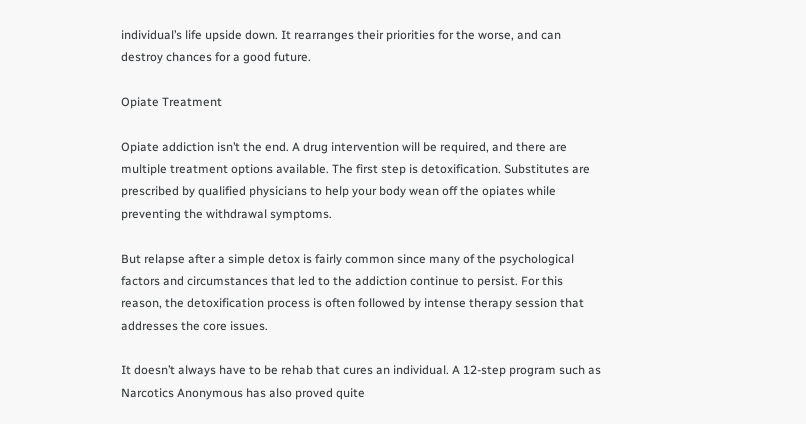individual’s life upside down. It rearranges their priorities for the worse, and can destroy chances for a good future.

Opiate Treatment

Opiate addiction isn’t the end. A drug intervention will be required, and there are multiple treatment options available. The first step is detoxification. Substitutes are prescribed by qualified physicians to help your body wean off the opiates while preventing the withdrawal symptoms.

But relapse after a simple detox is fairly common since many of the psychological factors and circumstances that led to the addiction continue to persist. For this reason, the detoxification process is often followed by intense therapy session that addresses the core issues.

It doesn’t always have to be rehab that cures an individual. A 12-step program such as Narcotics Anonymous has also proved quite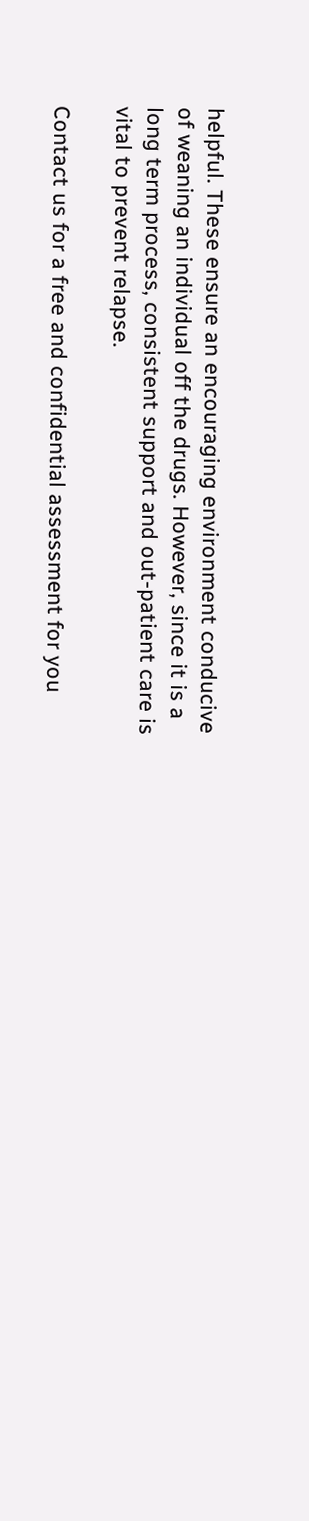helpful. These ensure an encouraging environment conducive of weaning an individual off the drugs. However, since it is a long term process, consistent support and out-patient care is vital to prevent relapse.

Contact us for a free and confidential assessment for you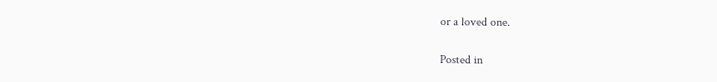or a loved one.

Posted in